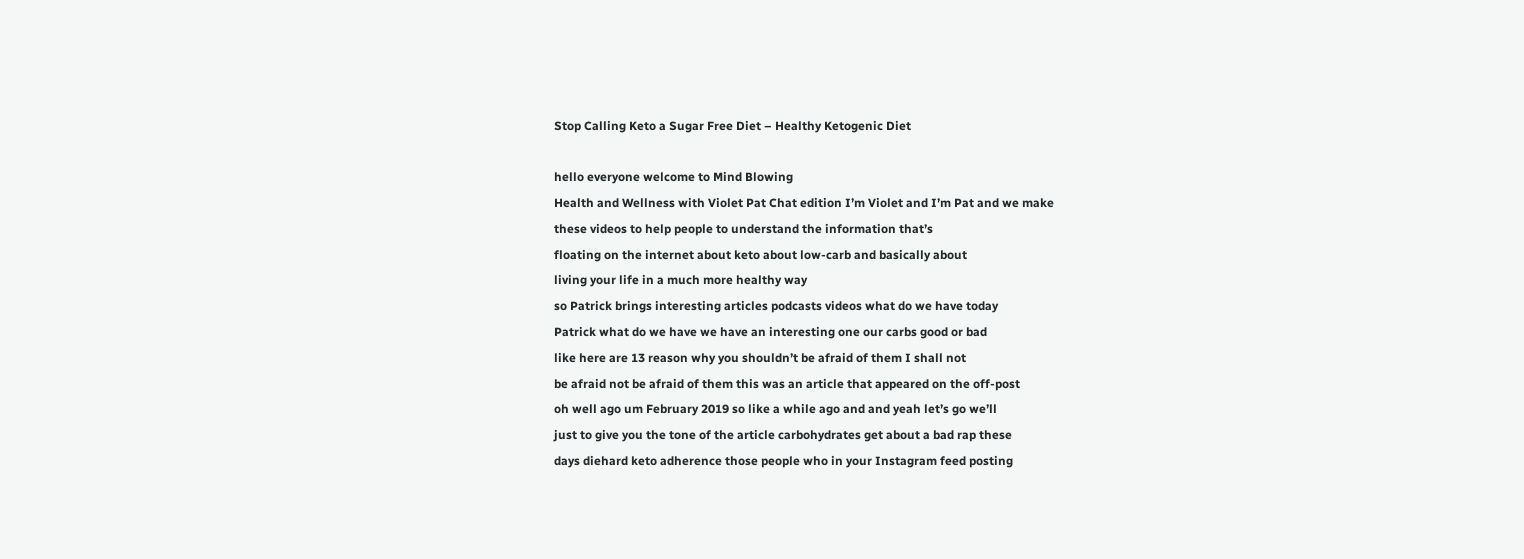Stop Calling Keto a Sugar Free Diet – Healthy Ketogenic Diet

hello everyone welcome to Mind Blowing
Health and Wellness with Violet Pat Chat edition I’m Violet and I’m Pat and we make
these videos to help people to understand the information that’s
floating on the internet about keto about low-carb and basically about
living your life in a much more healthy way
so Patrick brings interesting articles podcasts videos what do we have today
Patrick what do we have we have an interesting one our carbs good or bad
like here are 13 reason why you shouldn’t be afraid of them I shall not
be afraid not be afraid of them this was an article that appeared on the off-post
oh well ago um February 2019 so like a while ago and and yeah let’s go we’ll
just to give you the tone of the article carbohydrates get about a bad rap these
days diehard keto adherence those people who in your Instagram feed posting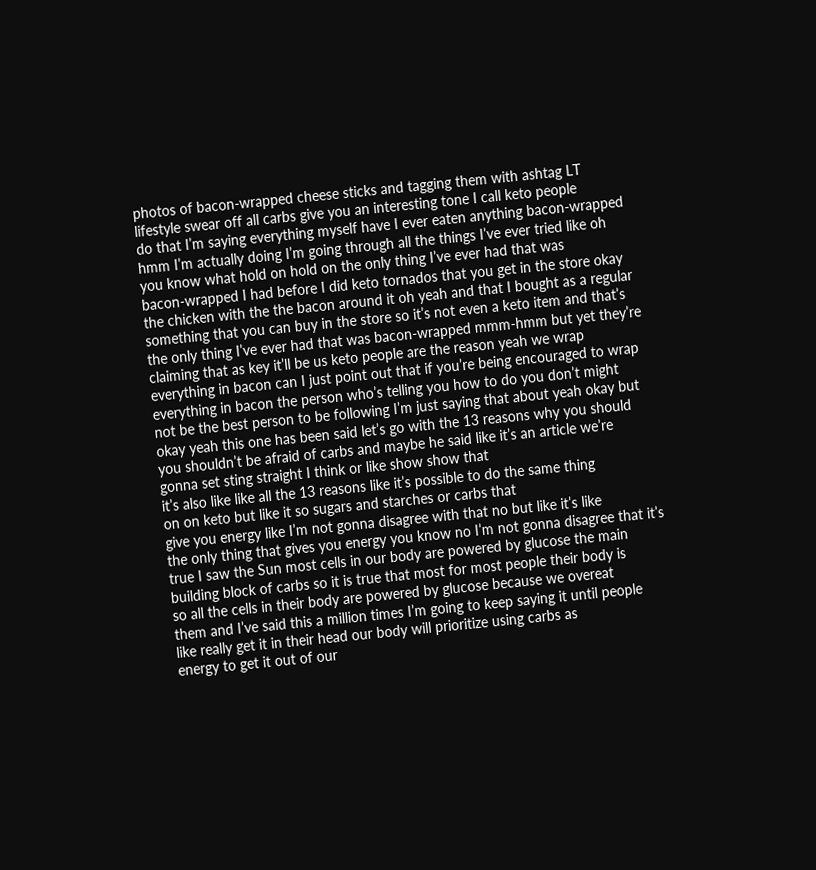photos of bacon-wrapped cheese sticks and tagging them with ashtag LT
lifestyle swear off all carbs give you an interesting tone I call keto people
do that I’m saying everything myself have I ever eaten anything bacon-wrapped
hmm I’m actually doing I’m going through all the things I’ve ever tried like oh
you know what hold on hold on the only thing I’ve ever had that was
bacon-wrapped I had before I did keto tornados that you get in the store okay
the chicken with the the bacon around it oh yeah and that I bought as a regular
something that you can buy in the store so it’s not even a keto item and that’s
the only thing I’ve ever had that was bacon-wrapped mmm-hmm but yet they’re
claiming that as key it’ll be us keto people are the reason yeah we wrap
everything in bacon can I just point out that if you’re being encouraged to wrap
everything in bacon the person who’s telling you how to do you don’t might
not be the best person to be following I’m just saying that about yeah okay but
okay yeah this one has been said let’s go with the 13 reasons why you should
you shouldn’t be afraid of carbs and maybe he said like it’s an article we’re
gonna set sting straight I think or like show show that
it’s also like like all the 13 reasons like it’s possible to do the same thing
on on keto but like it so sugars and starches or carbs that
give you energy like I’m not gonna disagree with that no but like it’s like
the only thing that gives you energy you know no I’m not gonna disagree that it’s
true I saw the Sun most cells in our body are powered by glucose the main
building block of carbs so it is true that most for most people their body is
so all the cells in their body are powered by glucose because we overeat
them and I’ve said this a million times I’m going to keep saying it until people
like really get it in their head our body will prioritize using carbs as
energy to get it out of our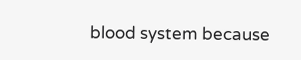blood system because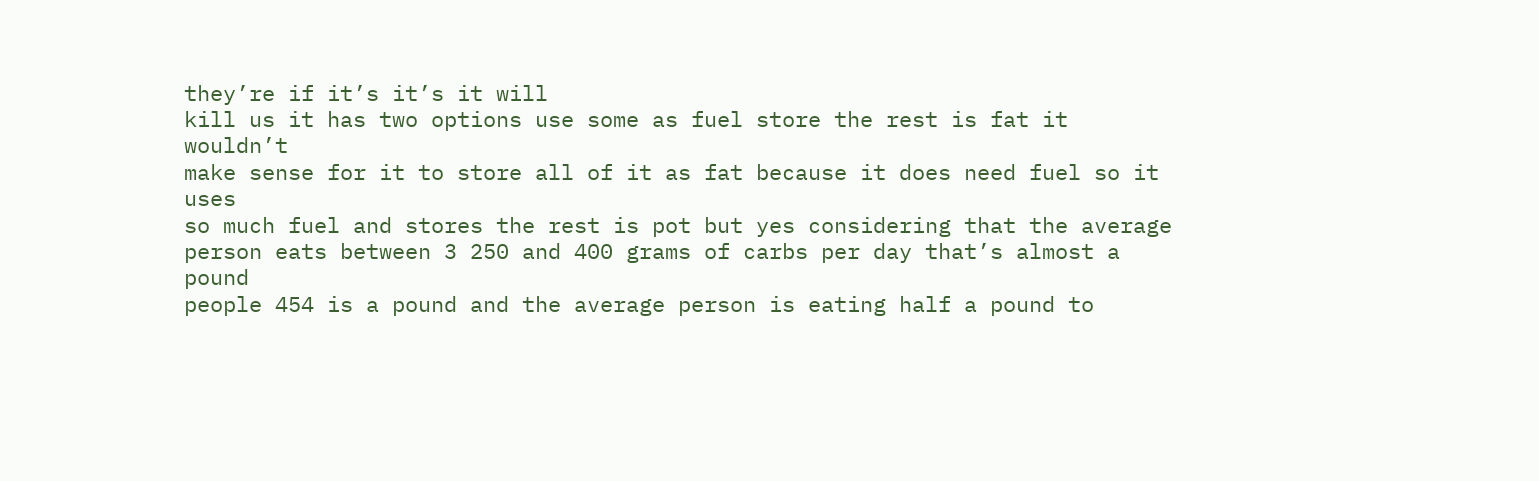they’re if it’s it’s it will
kill us it has two options use some as fuel store the rest is fat it wouldn’t
make sense for it to store all of it as fat because it does need fuel so it uses
so much fuel and stores the rest is pot but yes considering that the average
person eats between 3 250 and 400 grams of carbs per day that’s almost a pound
people 454 is a pound and the average person is eating half a pound to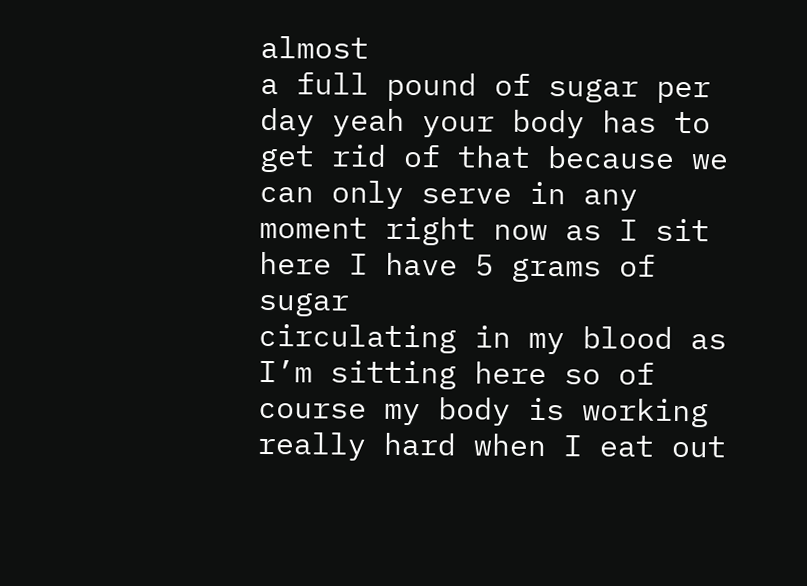almost
a full pound of sugar per day yeah your body has to get rid of that because we
can only serve in any moment right now as I sit here I have 5 grams of sugar
circulating in my blood as I’m sitting here so of course my body is working
really hard when I eat out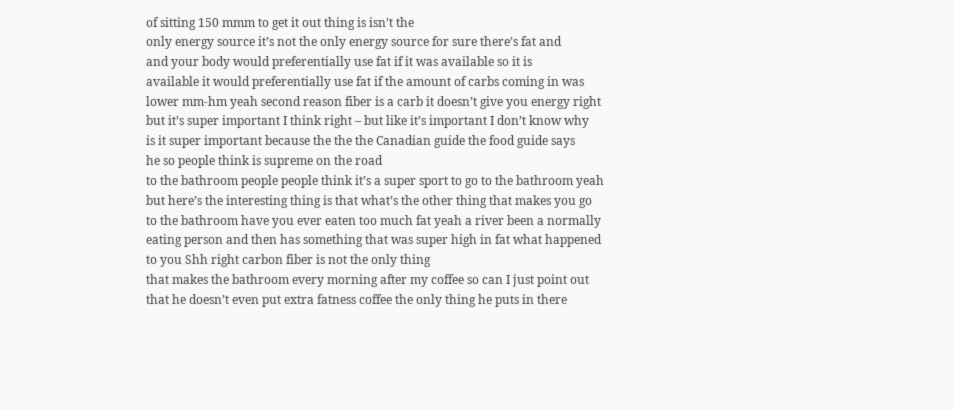of sitting 150 mmm to get it out thing is isn’t the
only energy source it’s not the only energy source for sure there’s fat and
and your body would preferentially use fat if it was available so it is
available it would preferentially use fat if the amount of carbs coming in was
lower mm-hm yeah second reason fiber is a carb it doesn’t give you energy right
but it’s super important I think right – but like it’s important I don’t know why
is it super important because the the the Canadian guide the food guide says
he so people think is supreme on the road
to the bathroom people people think it’s a super sport to go to the bathroom yeah
but here’s the interesting thing is that what’s the other thing that makes you go
to the bathroom have you ever eaten too much fat yeah a river been a normally
eating person and then has something that was super high in fat what happened
to you Shh right carbon fiber is not the only thing
that makes the bathroom every morning after my coffee so can I just point out
that he doesn’t even put extra fatness coffee the only thing he puts in there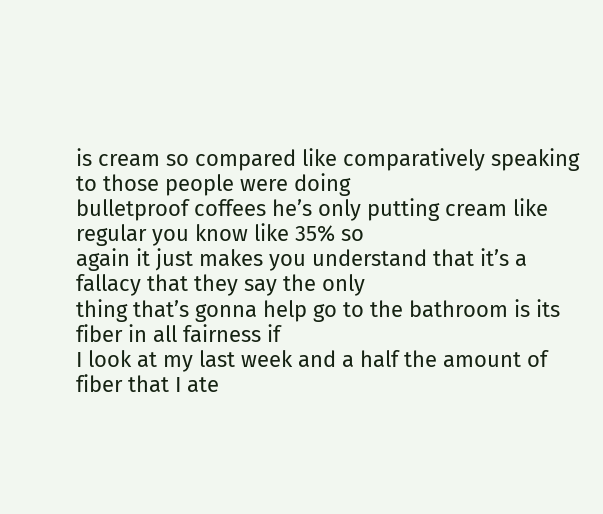is cream so compared like comparatively speaking to those people were doing
bulletproof coffees he’s only putting cream like regular you know like 35% so
again it just makes you understand that it’s a fallacy that they say the only
thing that’s gonna help go to the bathroom is its fiber in all fairness if
I look at my last week and a half the amount of fiber that I ate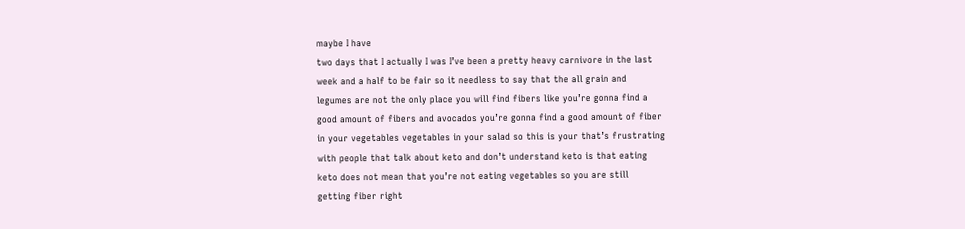maybe I have
two days that I actually I was I’ve been a pretty heavy carnivore in the last
week and a half to be fair so it needless to say that the all grain and
legumes are not the only place you will find fibers like you’re gonna find a
good amount of fibers and avocados you’re gonna find a good amount of fiber
in your vegetables vegetables in your salad so this is your that’s frustrating
with people that talk about keto and don’t understand keto is that eating
keto does not mean that you’re not eating vegetables so you are still
getting fiber right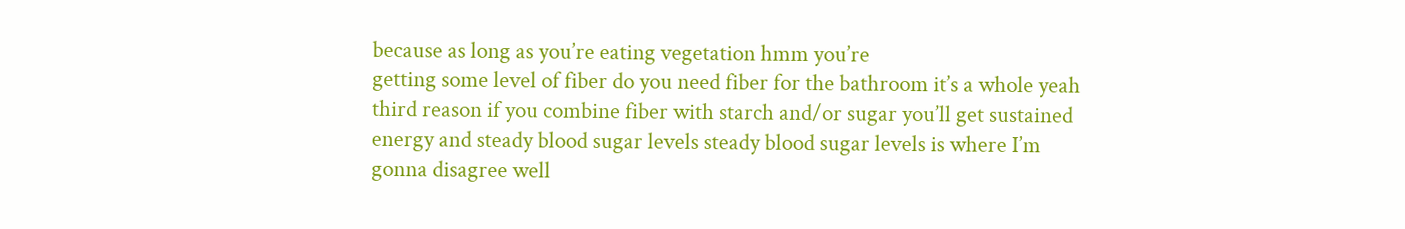because as long as you’re eating vegetation hmm you’re
getting some level of fiber do you need fiber for the bathroom it’s a whole yeah
third reason if you combine fiber with starch and/or sugar you’ll get sustained
energy and steady blood sugar levels steady blood sugar levels is where I’m
gonna disagree well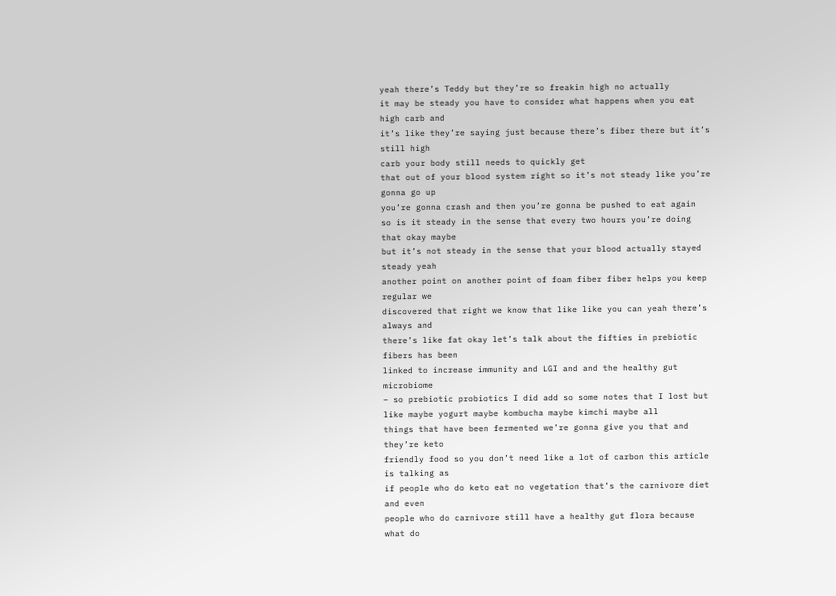yeah there’s Teddy but they’re so freakin high no actually
it may be steady you have to consider what happens when you eat high carb and
it’s like they’re saying just because there’s fiber there but it’s still high
carb your body still needs to quickly get
that out of your blood system right so it’s not steady like you’re gonna go up
you’re gonna crash and then you’re gonna be pushed to eat again
so is it steady in the sense that every two hours you’re doing that okay maybe
but it’s not steady in the sense that your blood actually stayed steady yeah
another point on another point of foam fiber fiber helps you keep regular we
discovered that right we know that like like you can yeah there’s always and
there’s like fat okay let’s talk about the fifties in prebiotic fibers has been
linked to increase immunity and LGI and and the healthy gut microbiome
– so prebiotic probiotics I did add so some notes that I lost but
like maybe yogurt maybe kombucha maybe kimchi maybe all
things that have been fermented we’re gonna give you that and they’re keto
friendly food so you don’t need like a lot of carbon this article is talking as
if people who do keto eat no vegetation that’s the carnivore diet and even
people who do carnivore still have a healthy gut flora because what do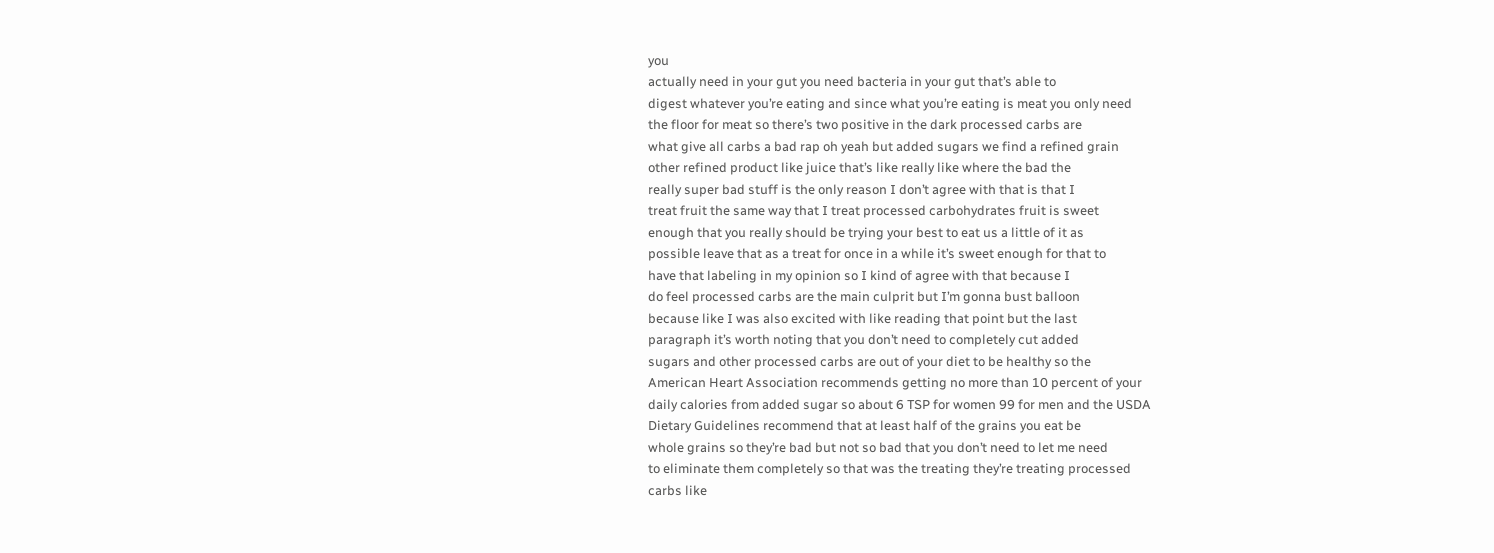you
actually need in your gut you need bacteria in your gut that’s able to
digest whatever you’re eating and since what you’re eating is meat you only need
the floor for meat so there’s two positive in the dark processed carbs are
what give all carbs a bad rap oh yeah but added sugars we find a refined grain
other refined product like juice that’s like really like where the bad the
really super bad stuff is the only reason I don’t agree with that is that I
treat fruit the same way that I treat processed carbohydrates fruit is sweet
enough that you really should be trying your best to eat us a little of it as
possible leave that as a treat for once in a while it’s sweet enough for that to
have that labeling in my opinion so I kind of agree with that because I
do feel processed carbs are the main culprit but I’m gonna bust balloon
because like I was also excited with like reading that point but the last
paragraph it’s worth noting that you don’t need to completely cut added
sugars and other processed carbs are out of your diet to be healthy so the
American Heart Association recommends getting no more than 10 percent of your
daily calories from added sugar so about 6 TSP for women 99 for men and the USDA
Dietary Guidelines recommend that at least half of the grains you eat be
whole grains so they’re bad but not so bad that you don’t need to let me need
to eliminate them completely so that was the treating they’re treating processed
carbs like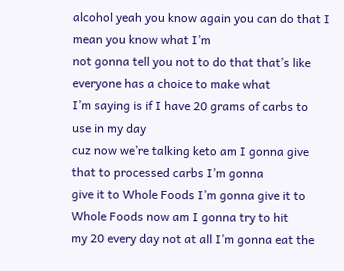alcohol yeah you know again you can do that I mean you know what I’m
not gonna tell you not to do that that’s like everyone has a choice to make what
I’m saying is if I have 20 grams of carbs to use in my day
cuz now we’re talking keto am I gonna give that to processed carbs I’m gonna
give it to Whole Foods I’m gonna give it to Whole Foods now am I gonna try to hit
my 20 every day not at all I’m gonna eat the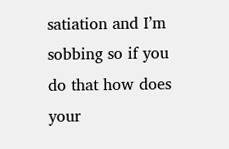satiation and I’m sobbing so if you
do that how does your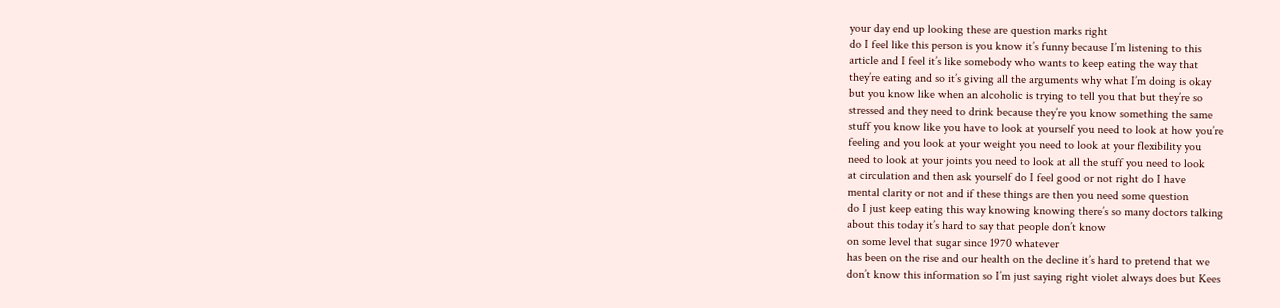your day end up looking these are question marks right
do I feel like this person is you know it’s funny because I’m listening to this
article and I feel it’s like somebody who wants to keep eating the way that
they’re eating and so it’s giving all the arguments why what I’m doing is okay
but you know like when an alcoholic is trying to tell you that but they’re so
stressed and they need to drink because they’re you know something the same
stuff you know like you have to look at yourself you need to look at how you’re
feeling and you look at your weight you need to look at your flexibility you
need to look at your joints you need to look at all the stuff you need to look
at circulation and then ask yourself do I feel good or not right do I have
mental clarity or not and if these things are then you need some question
do I just keep eating this way knowing knowing there’s so many doctors talking
about this today it’s hard to say that people don’t know
on some level that sugar since 1970 whatever
has been on the rise and our health on the decline it’s hard to pretend that we
don’t know this information so I’m just saying right violet always does but Kees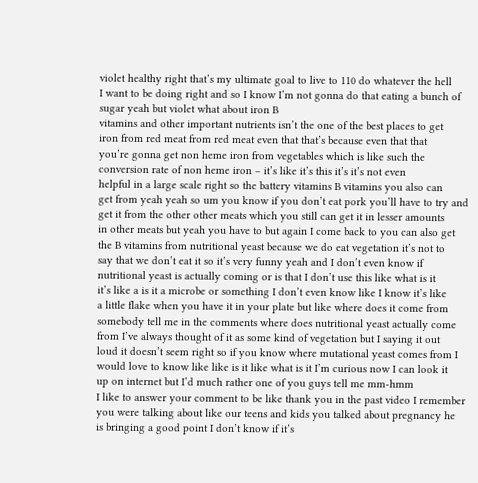violet healthy right that’s my ultimate goal to live to 110 do whatever the hell
I want to be doing right and so I know I’m not gonna do that eating a bunch of
sugar yeah but violet what about iron B
vitamins and other important nutrients isn’t the one of the best places to get
iron from red meat from red meat even that that’s because even that that
you’re gonna get non heme iron from vegetables which is like such the
conversion rate of non heme iron – it’s like it’s this it’s it’s not even
helpful in a large scale right so the battery vitamins B vitamins you also can
get from yeah yeah so um you know if you don’t eat pork you’ll have to try and
get it from the other other meats which you still can get it in lesser amounts
in other meats but yeah you have to but again I come back to you can also get
the B vitamins from nutritional yeast because we do eat vegetation it’s not to
say that we don’t eat it so it’s very funny yeah and I don’t even know if
nutritional yeast is actually coming or is that I don’t use this like what is it
it’s like a is it a microbe or something I don’t even know like I know it’s like
a little flake when you have it in your plate but like where does it come from
somebody tell me in the comments where does nutritional yeast actually come
from I’ve always thought of it as some kind of vegetation but I saying it out
loud it doesn’t seem right so if you know where mutational yeast comes from I
would love to know like like is it like what is it I’m curious now I can look it
up on internet but I’d much rather one of you guys tell me mm-hmm
I like to answer your comment to be like thank you in the past video I remember
you were talking about like our teens and kids you talked about pregnancy he
is bringing a good point I don’t know if it’s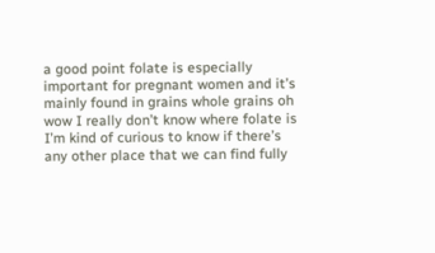a good point folate is especially
important for pregnant women and it’s mainly found in grains whole grains oh
wow I really don’t know where folate is I’m kind of curious to know if there’s
any other place that we can find fully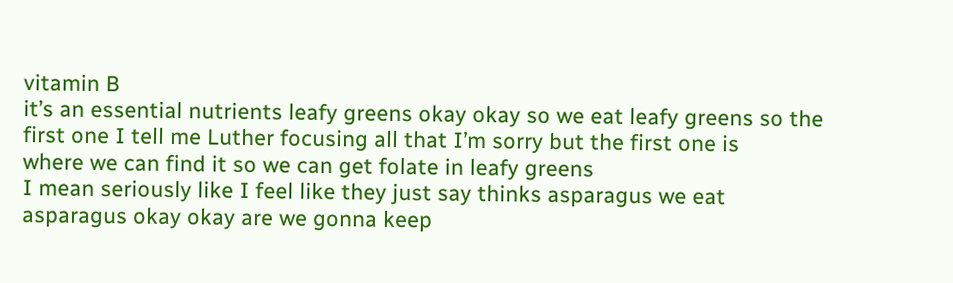vitamin B
it’s an essential nutrients leafy greens okay okay so we eat leafy greens so the
first one I tell me Luther focusing all that I’m sorry but the first one is
where we can find it so we can get folate in leafy greens
I mean seriously like I feel like they just say thinks asparagus we eat
asparagus okay okay are we gonna keep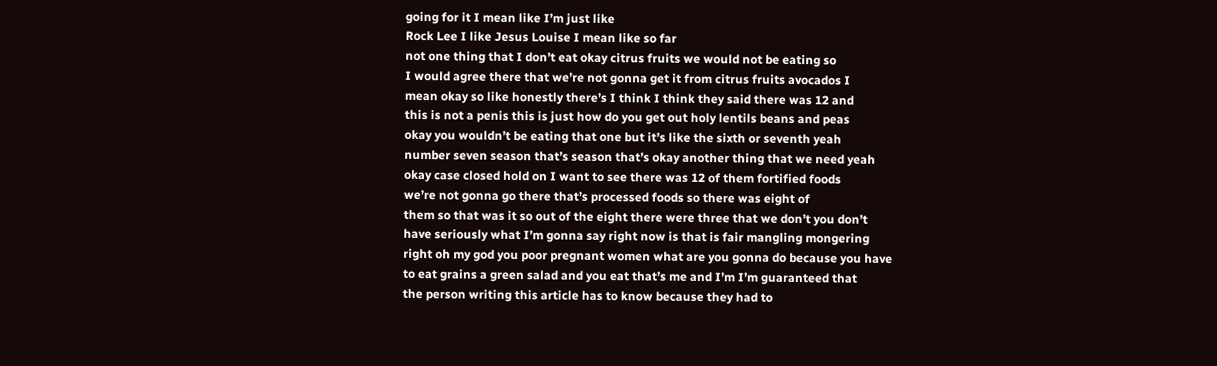going for it I mean like I’m just like
Rock Lee I like Jesus Louise I mean like so far
not one thing that I don’t eat okay citrus fruits we would not be eating so
I would agree there that we’re not gonna get it from citrus fruits avocados I
mean okay so like honestly there’s I think I think they said there was 12 and
this is not a penis this is just how do you get out holy lentils beans and peas
okay you wouldn’t be eating that one but it’s like the sixth or seventh yeah
number seven season that’s season that’s okay another thing that we need yeah
okay case closed hold on I want to see there was 12 of them fortified foods
we’re not gonna go there that’s processed foods so there was eight of
them so that was it so out of the eight there were three that we don’t you don’t
have seriously what I’m gonna say right now is that is fair mangling mongering
right oh my god you poor pregnant women what are you gonna do because you have
to eat grains a green salad and you eat that’s me and I’m I’m guaranteed that
the person writing this article has to know because they had to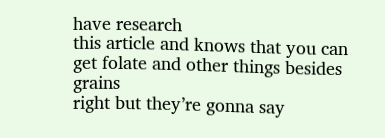have research
this article and knows that you can get folate and other things besides grains
right but they’re gonna say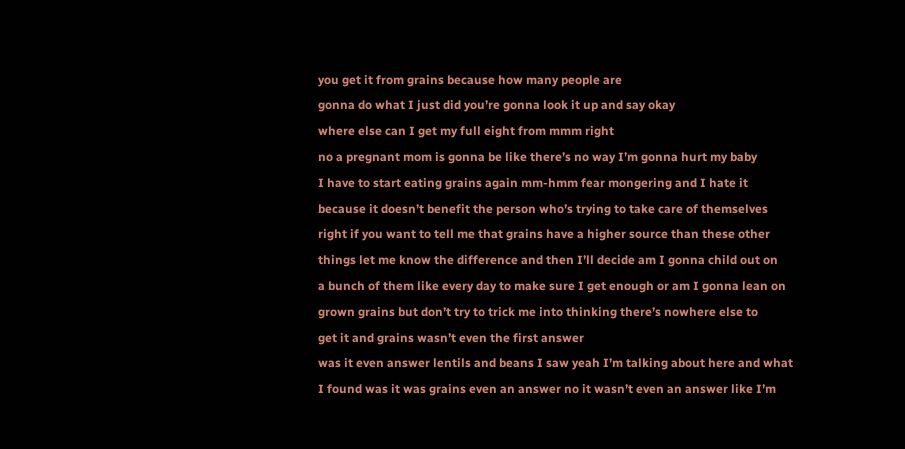you get it from grains because how many people are
gonna do what I just did you’re gonna look it up and say okay
where else can I get my full eight from mmm right
no a pregnant mom is gonna be like there’s no way I’m gonna hurt my baby
I have to start eating grains again mm-hmm fear mongering and I hate it
because it doesn’t benefit the person who’s trying to take care of themselves
right if you want to tell me that grains have a higher source than these other
things let me know the difference and then I’ll decide am I gonna child out on
a bunch of them like every day to make sure I get enough or am I gonna lean on
grown grains but don’t try to trick me into thinking there’s nowhere else to
get it and grains wasn’t even the first answer
was it even answer lentils and beans I saw yeah I’m talking about here and what
I found was it was grains even an answer no it wasn’t even an answer like I’m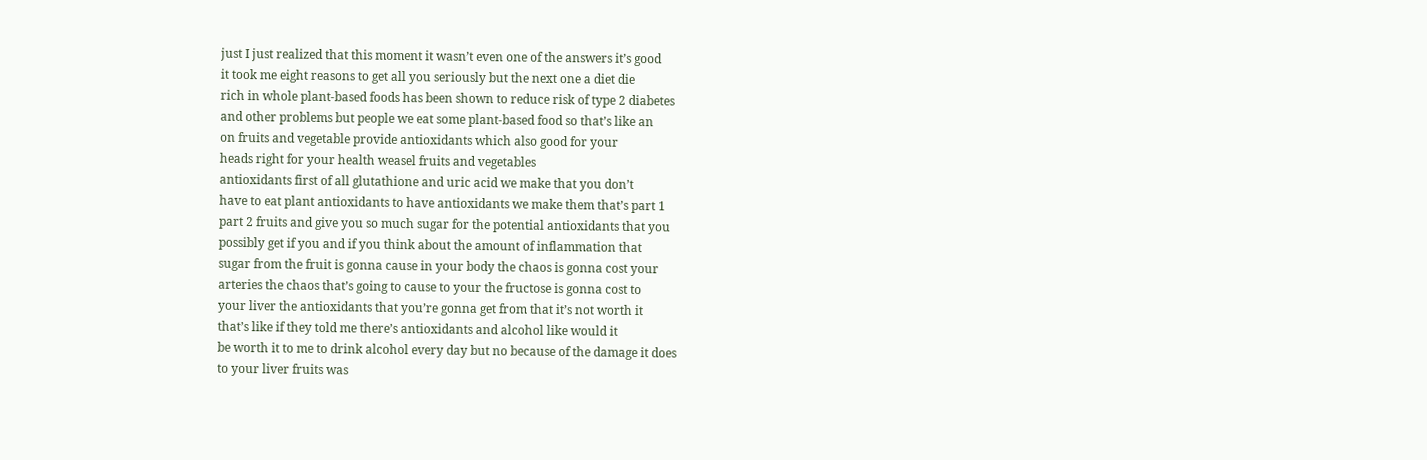just I just realized that this moment it wasn’t even one of the answers it’s good
it took me eight reasons to get all you seriously but the next one a diet die
rich in whole plant-based foods has been shown to reduce risk of type 2 diabetes
and other problems but people we eat some plant-based food so that’s like an
on fruits and vegetable provide antioxidants which also good for your
heads right for your health weasel fruits and vegetables
antioxidants first of all glutathione and uric acid we make that you don’t
have to eat plant antioxidants to have antioxidants we make them that’s part 1
part 2 fruits and give you so much sugar for the potential antioxidants that you
possibly get if you and if you think about the amount of inflammation that
sugar from the fruit is gonna cause in your body the chaos is gonna cost your
arteries the chaos that’s going to cause to your the fructose is gonna cost to
your liver the antioxidants that you’re gonna get from that it’s not worth it
that’s like if they told me there’s antioxidants and alcohol like would it
be worth it to me to drink alcohol every day but no because of the damage it does
to your liver fruits was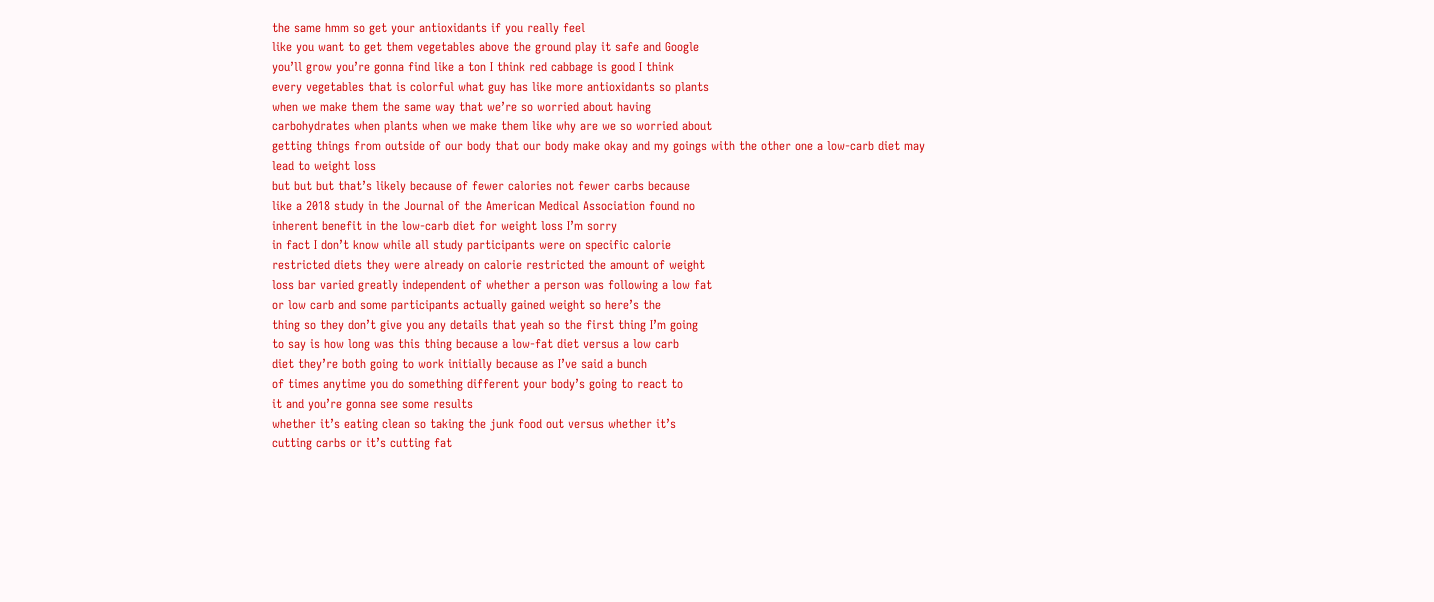the same hmm so get your antioxidants if you really feel
like you want to get them vegetables above the ground play it safe and Google
you’ll grow you’re gonna find like a ton I think red cabbage is good I think
every vegetables that is colorful what guy has like more antioxidants so plants
when we make them the same way that we’re so worried about having
carbohydrates when plants when we make them like why are we so worried about
getting things from outside of our body that our body make okay and my goings with the other one a low-carb diet may lead to weight loss
but but but that’s likely because of fewer calories not fewer carbs because
like a 2018 study in the Journal of the American Medical Association found no
inherent benefit in the low-carb diet for weight loss I’m sorry
in fact I don’t know while all study participants were on specific calorie
restricted diets they were already on calorie restricted the amount of weight
loss bar varied greatly independent of whether a person was following a low fat
or low carb and some participants actually gained weight so here’s the
thing so they don’t give you any details that yeah so the first thing I’m going
to say is how long was this thing because a low-fat diet versus a low carb
diet they’re both going to work initially because as I’ve said a bunch
of times anytime you do something different your body’s going to react to
it and you’re gonna see some results
whether it’s eating clean so taking the junk food out versus whether it’s
cutting carbs or it’s cutting fat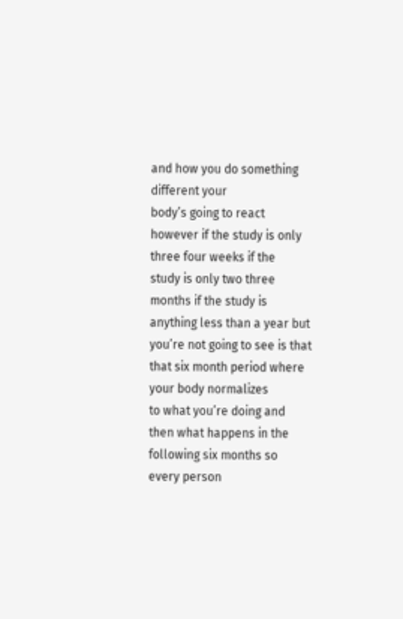and how you do something different your
body’s going to react however if the study is only three four weeks if the
study is only two three months if the study is anything less than a year but
you’re not going to see is that that six month period where your body normalizes
to what you’re doing and then what happens in the following six months so
every person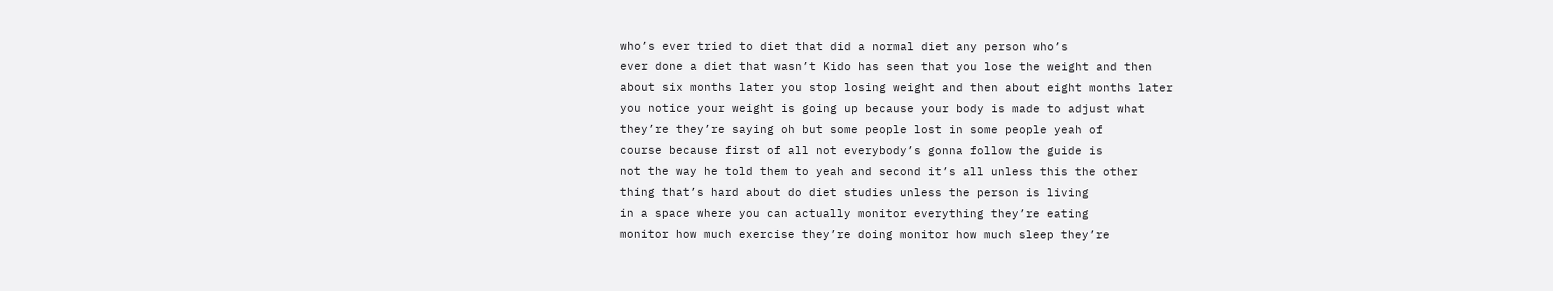who’s ever tried to diet that did a normal diet any person who’s
ever done a diet that wasn’t Kido has seen that you lose the weight and then
about six months later you stop losing weight and then about eight months later
you notice your weight is going up because your body is made to adjust what
they’re they’re saying oh but some people lost in some people yeah of
course because first of all not everybody’s gonna follow the guide is
not the way he told them to yeah and second it’s all unless this the other
thing that’s hard about do diet studies unless the person is living
in a space where you can actually monitor everything they’re eating
monitor how much exercise they’re doing monitor how much sleep they’re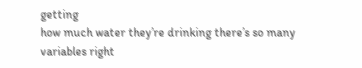getting
how much water they’re drinking there’s so many variables right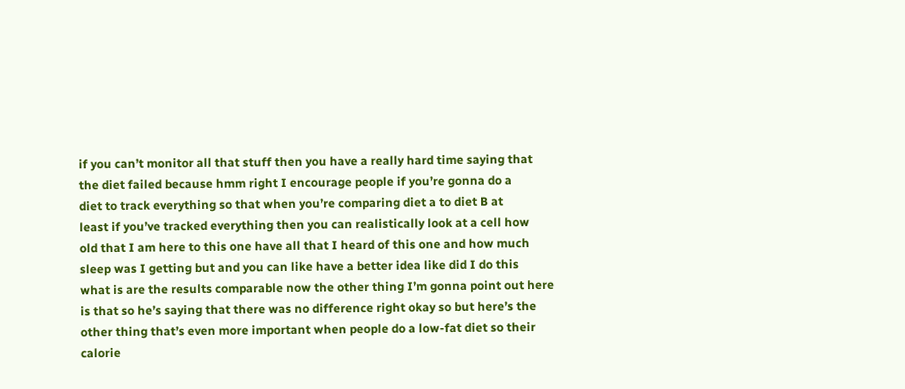if you can’t monitor all that stuff then you have a really hard time saying that
the diet failed because hmm right I encourage people if you’re gonna do a
diet to track everything so that when you’re comparing diet a to diet B at
least if you’ve tracked everything then you can realistically look at a cell how
old that I am here to this one have all that I heard of this one and how much
sleep was I getting but and you can like have a better idea like did I do this
what is are the results comparable now the other thing I’m gonna point out here
is that so he’s saying that there was no difference right okay so but here’s the
other thing that’s even more important when people do a low-fat diet so their
calorie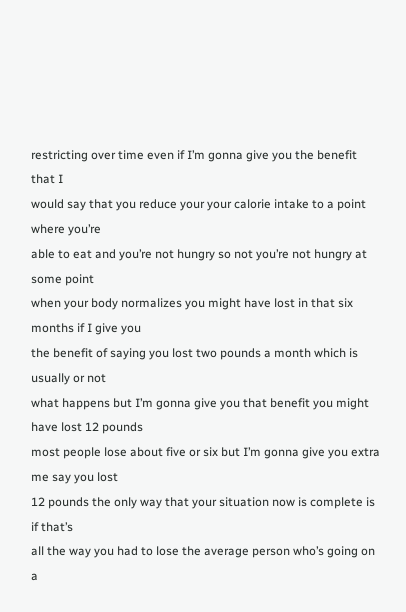restricting over time even if I’m gonna give you the benefit that I
would say that you reduce your your calorie intake to a point where you’re
able to eat and you’re not hungry so not you’re not hungry at some point
when your body normalizes you might have lost in that six months if I give you
the benefit of saying you lost two pounds a month which is usually or not
what happens but I’m gonna give you that benefit you might have lost 12 pounds
most people lose about five or six but I’m gonna give you extra me say you lost
12 pounds the only way that your situation now is complete is if that’s
all the way you had to lose the average person who’s going on a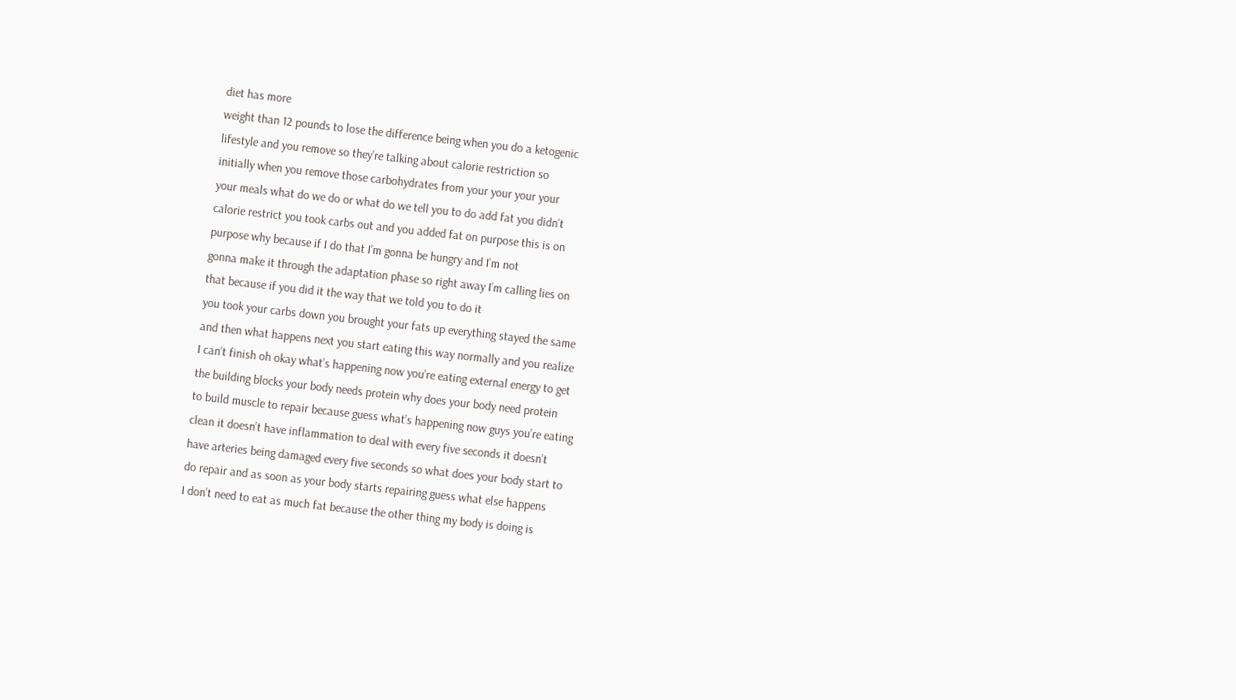diet has more
weight than 12 pounds to lose the difference being when you do a ketogenic
lifestyle and you remove so they’re talking about calorie restriction so
initially when you remove those carbohydrates from your your your your
your meals what do we do or what do we tell you to do add fat you didn’t
calorie restrict you took carbs out and you added fat on purpose this is on
purpose why because if I do that I’m gonna be hungry and I’m not
gonna make it through the adaptation phase so right away I’m calling lies on
that because if you did it the way that we told you to do it
you took your carbs down you brought your fats up everything stayed the same
and then what happens next you start eating this way normally and you realize
I can’t finish oh okay what’s happening now you’re eating external energy to get
the building blocks your body needs protein why does your body need protein
to build muscle to repair because guess what’s happening now guys you’re eating
clean it doesn’t have inflammation to deal with every five seconds it doesn’t
have arteries being damaged every five seconds so what does your body start to
do repair and as soon as your body starts repairing guess what else happens
I don’t need to eat as much fat because the other thing my body is doing is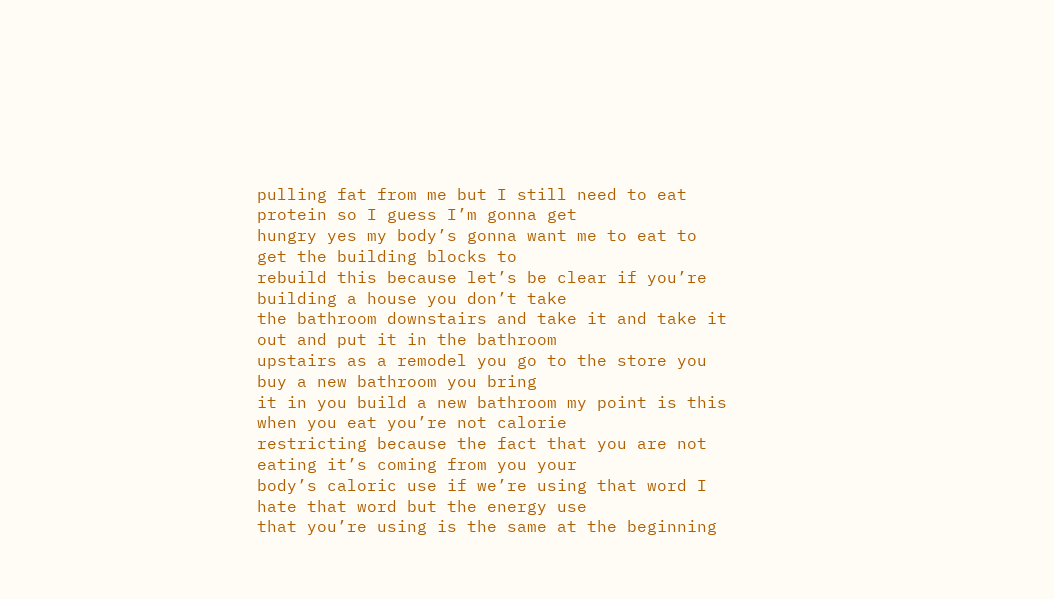pulling fat from me but I still need to eat protein so I guess I’m gonna get
hungry yes my body’s gonna want me to eat to get the building blocks to
rebuild this because let’s be clear if you’re building a house you don’t take
the bathroom downstairs and take it and take it out and put it in the bathroom
upstairs as a remodel you go to the store you buy a new bathroom you bring
it in you build a new bathroom my point is this when you eat you’re not calorie
restricting because the fact that you are not eating it’s coming from you your
body’s caloric use if we’re using that word I hate that word but the energy use
that you’re using is the same at the beginning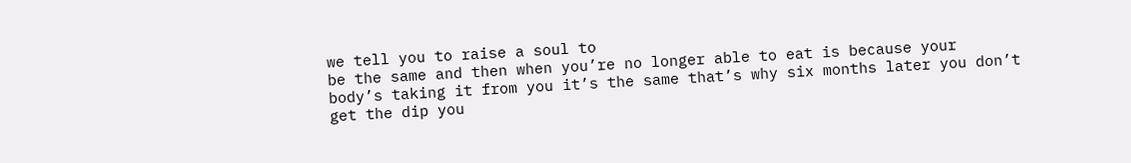we tell you to raise a soul to
be the same and then when you’re no longer able to eat is because your
body’s taking it from you it’s the same that’s why six months later you don’t
get the dip you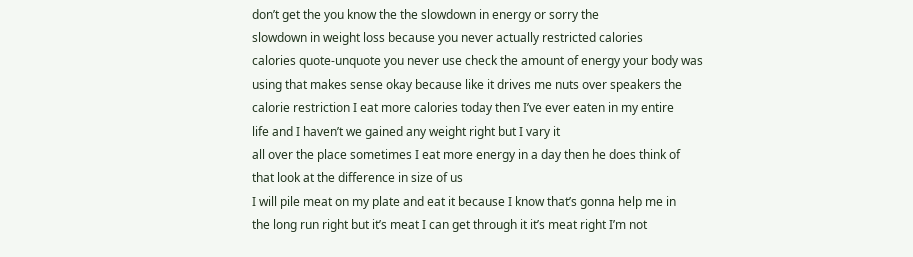don’t get the you know the the slowdown in energy or sorry the
slowdown in weight loss because you never actually restricted calories
calories quote-unquote you never use check the amount of energy your body was
using that makes sense okay because like it drives me nuts over speakers the
calorie restriction I eat more calories today then I’ve ever eaten in my entire
life and I haven’t we gained any weight right but I vary it
all over the place sometimes I eat more energy in a day then he does think of
that look at the difference in size of us
I will pile meat on my plate and eat it because I know that’s gonna help me in
the long run right but it’s meat I can get through it it’s meat right I’m not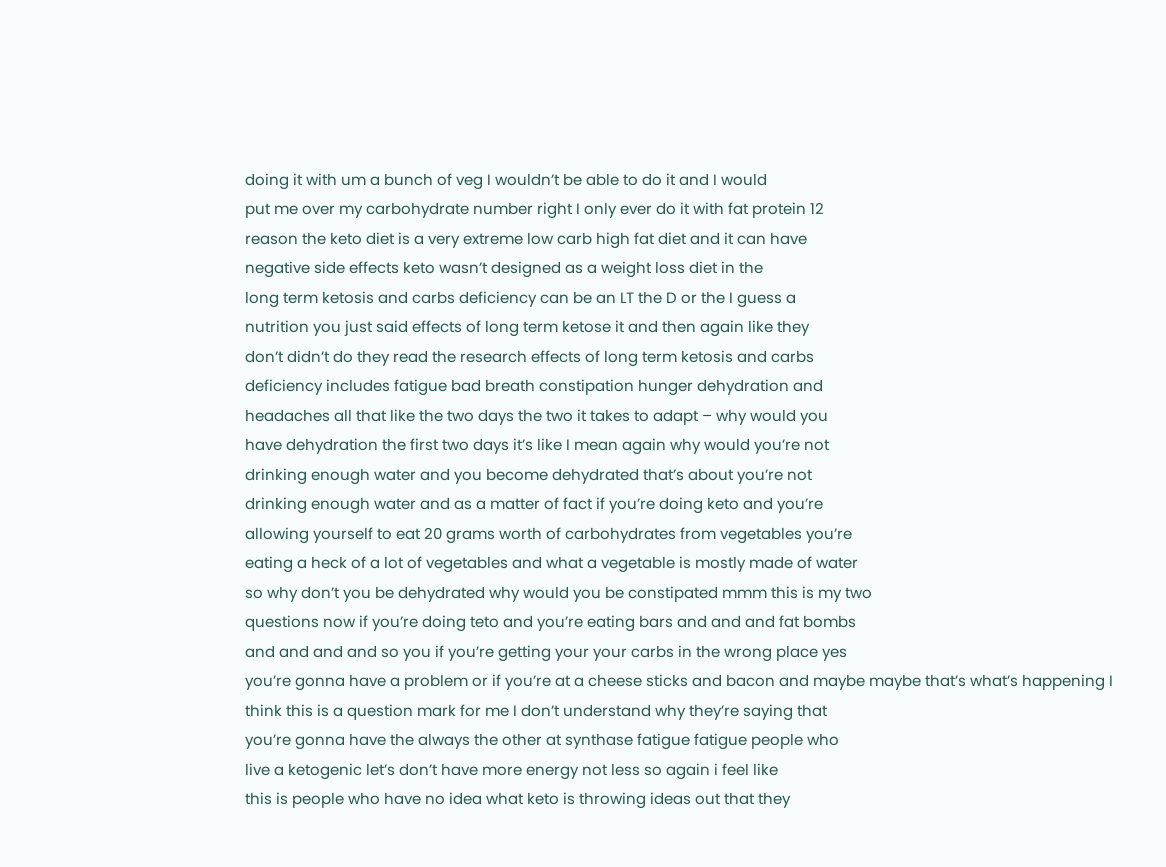doing it with um a bunch of veg I wouldn’t be able to do it and I would
put me over my carbohydrate number right I only ever do it with fat protein 12
reason the keto diet is a very extreme low carb high fat diet and it can have
negative side effects keto wasn’t designed as a weight loss diet in the
long term ketosis and carbs deficiency can be an LT the D or the I guess a
nutrition you just said effects of long term ketose it and then again like they
don’t didn’t do they read the research effects of long term ketosis and carbs
deficiency includes fatigue bad breath constipation hunger dehydration and
headaches all that like the two days the two it takes to adapt – why would you
have dehydration the first two days it’s like I mean again why would you’re not
drinking enough water and you become dehydrated that’s about you’re not
drinking enough water and as a matter of fact if you’re doing keto and you’re
allowing yourself to eat 20 grams worth of carbohydrates from vegetables you’re
eating a heck of a lot of vegetables and what a vegetable is mostly made of water
so why don’t you be dehydrated why would you be constipated mmm this is my two
questions now if you’re doing teto and you’re eating bars and and and fat bombs
and and and and so you if you’re getting your your carbs in the wrong place yes
you’re gonna have a problem or if you’re at a cheese sticks and bacon and maybe maybe that’s what’s happening I
think this is a question mark for me I don’t understand why they’re saying that
you’re gonna have the always the other at synthase fatigue fatigue people who
live a ketogenic let’s don’t have more energy not less so again i feel like
this is people who have no idea what keto is throwing ideas out that they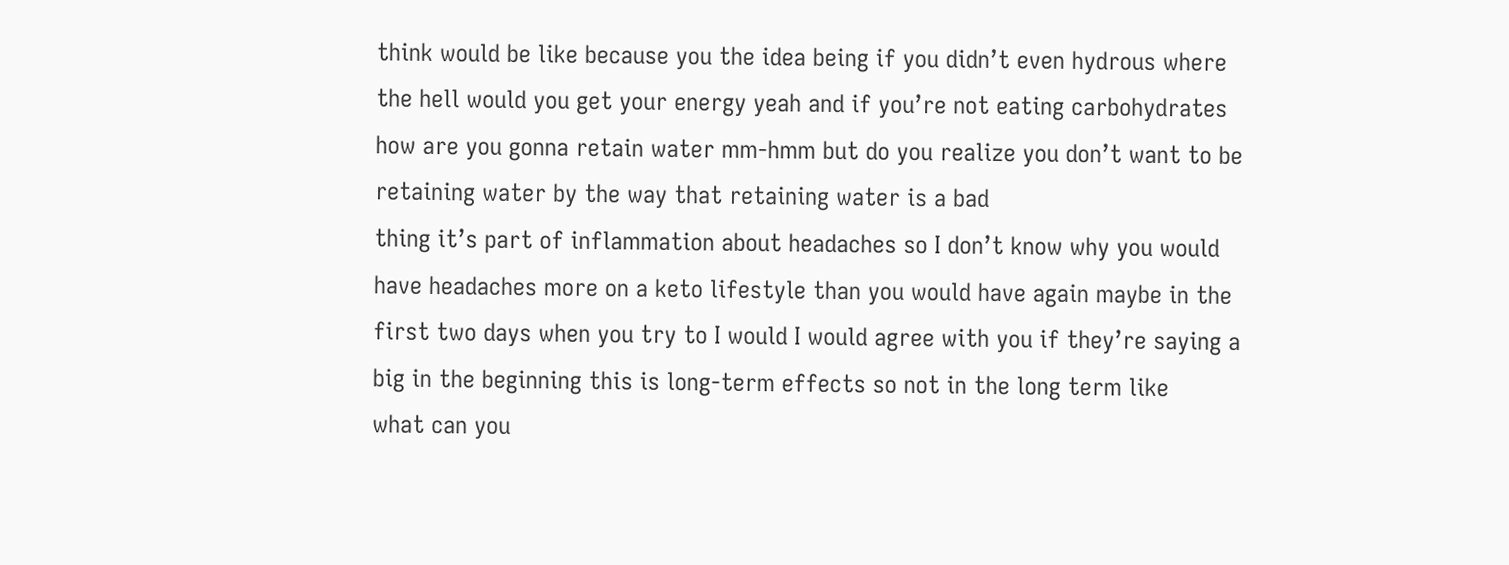think would be like because you the idea being if you didn’t even hydrous where
the hell would you get your energy yeah and if you’re not eating carbohydrates
how are you gonna retain water mm-hmm but do you realize you don’t want to be
retaining water by the way that retaining water is a bad
thing it’s part of inflammation about headaches so I don’t know why you would
have headaches more on a keto lifestyle than you would have again maybe in the
first two days when you try to I would I would agree with you if they’re saying a
big in the beginning this is long-term effects so not in the long term like
what can you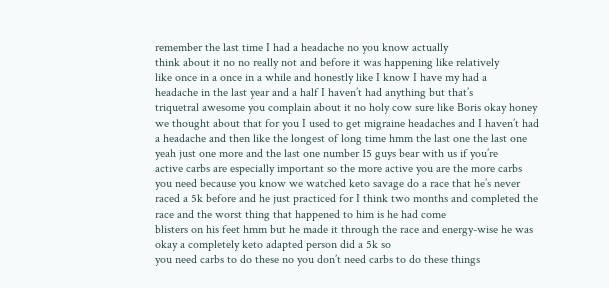remember the last time I had a headache no you know actually
think about it no no really not and before it was happening like relatively
like once in a once in a while and honestly like I know I have my had a
headache in the last year and a half I haven’t had anything but that’s
triquetral awesome you complain about it no holy cow sure like Boris okay honey
we thought about that for you I used to get migraine headaches and I haven’t had
a headache and then like the longest of long time hmm the last one the last one
yeah just one more and the last one number 15 guys bear with us if you’re
active carbs are especially important so the more active you are the more carbs
you need because you know we watched keto savage do a race that he’s never
raced a 5k before and he just practiced for I think two months and completed the
race and the worst thing that happened to him is he had come
blisters on his feet hmm but he made it through the race and energy-wise he was
okay a completely keto adapted person did a 5k so
you need carbs to do these no you don’t need carbs to do these things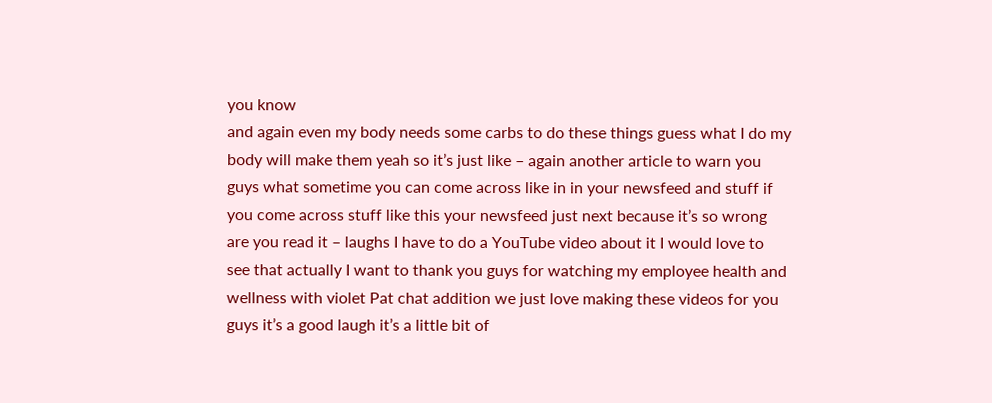you know
and again even my body needs some carbs to do these things guess what I do my
body will make them yeah so it’s just like – again another article to warn you
guys what sometime you can come across like in in your newsfeed and stuff if
you come across stuff like this your newsfeed just next because it’s so wrong
are you read it – laughs I have to do a YouTube video about it I would love to
see that actually I want to thank you guys for watching my employee health and
wellness with violet Pat chat addition we just love making these videos for you
guys it’s a good laugh it’s a little bit of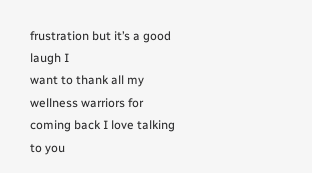frustration but it’s a good laugh I
want to thank all my wellness warriors for coming back I love talking to you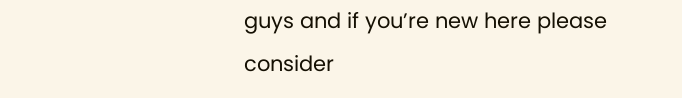guys and if you’re new here please consider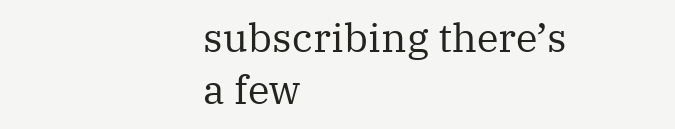subscribing there’s a few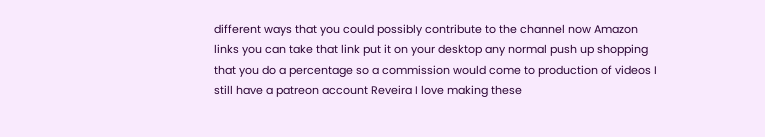different ways that you could possibly contribute to the channel now Amazon
links you can take that link put it on your desktop any normal push up shopping
that you do a percentage so a commission would come to production of videos I
still have a patreon account Reveira I love making these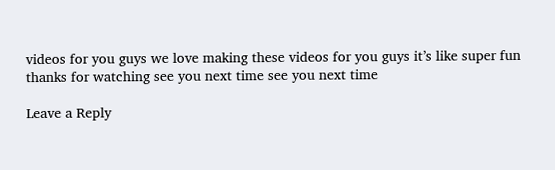videos for you guys we love making these videos for you guys it’s like super fun
thanks for watching see you next time see you next time

Leave a Reply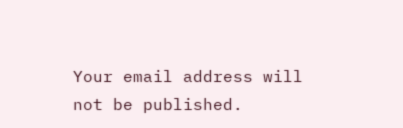Your email address will not be published.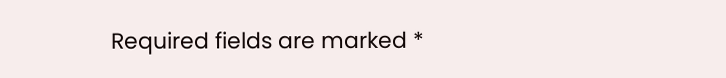Required fields are marked *